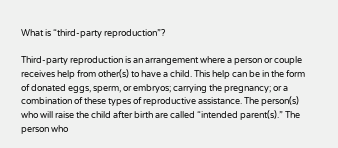What is “third-party reproduction”?

Third-party reproduction is an arrangement where a person or couple receives help from other(s) to have a child. This help can be in the form of donated eggs, sperm, or embryos; carrying the pregnancy; or a combination of these types of reproductive assistance. The person(s) who will raise the child after birth are called “intended parent(s).” The person who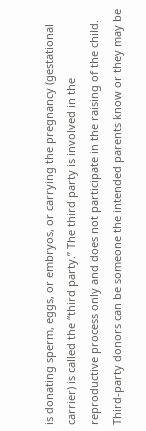is donating sperm, eggs, or embryos, or carrying the pregnancy (gestational carrier) is called the “third party.” The third party is involved in the reproductive process only and does not participate in the raising of the child. Third-party donors can be someone the intended parents know or they may be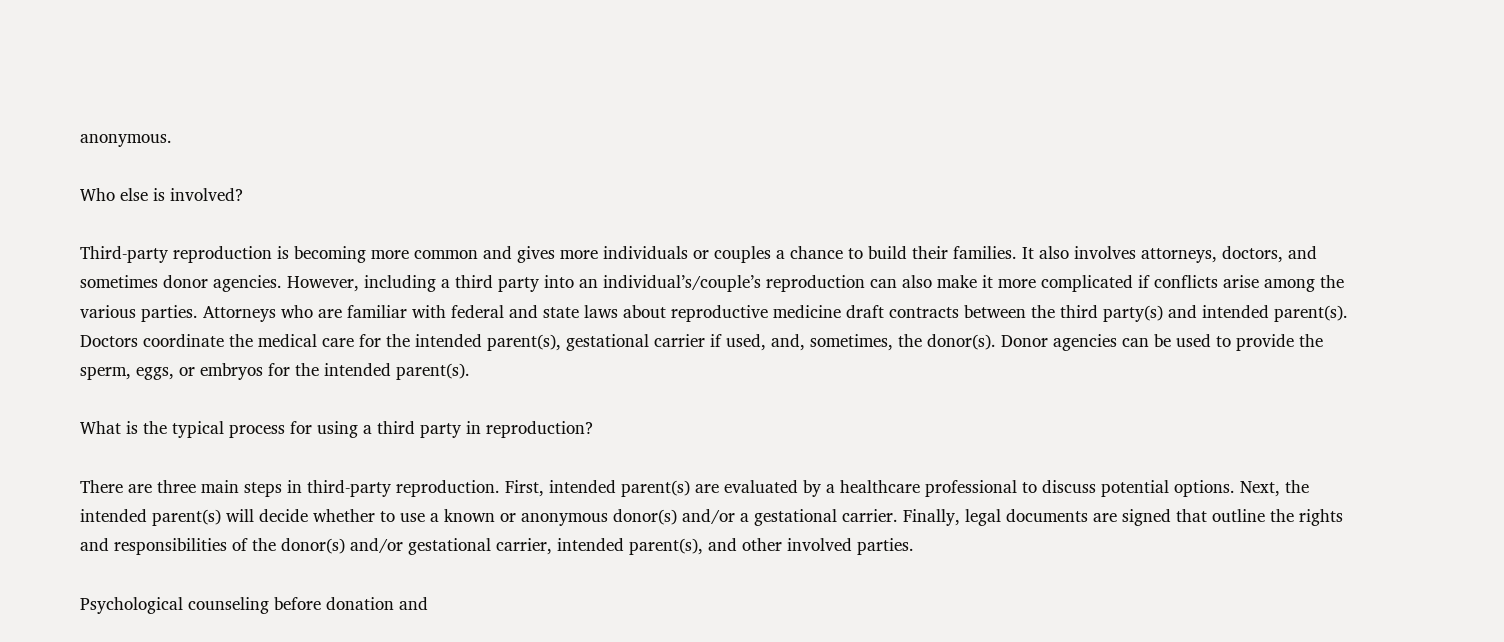anonymous.

Who else is involved?

Third-party reproduction is becoming more common and gives more individuals or couples a chance to build their families. It also involves attorneys, doctors, and sometimes donor agencies. However, including a third party into an individual’s/couple’s reproduction can also make it more complicated if conflicts arise among the various parties. Attorneys who are familiar with federal and state laws about reproductive medicine draft contracts between the third party(s) and intended parent(s). Doctors coordinate the medical care for the intended parent(s), gestational carrier if used, and, sometimes, the donor(s). Donor agencies can be used to provide the sperm, eggs, or embryos for the intended parent(s).

What is the typical process for using a third party in reproduction?

There are three main steps in third-party reproduction. First, intended parent(s) are evaluated by a healthcare professional to discuss potential options. Next, the intended parent(s) will decide whether to use a known or anonymous donor(s) and/or a gestational carrier. Finally, legal documents are signed that outline the rights and responsibilities of the donor(s) and/or gestational carrier, intended parent(s), and other involved parties.

Psychological counseling before donation and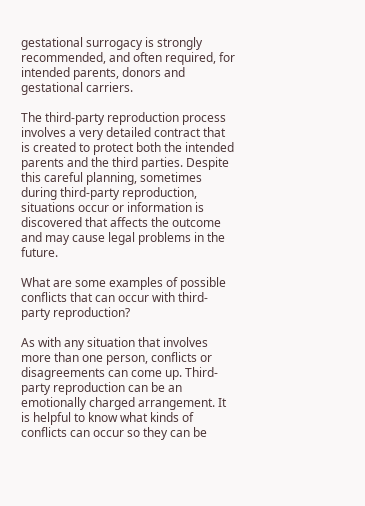gestational surrogacy is strongly recommended, and often required, for intended parents, donors and gestational carriers.

The third-party reproduction process involves a very detailed contract that is created to protect both the intended parents and the third parties. Despite this careful planning, sometimes during third-party reproduction, situations occur or information is discovered that affects the outcome and may cause legal problems in the future.

What are some examples of possible conflicts that can occur with third-party reproduction?

As with any situation that involves more than one person, conflicts or disagreements can come up. Third-party reproduction can be an emotionally charged arrangement. It is helpful to know what kinds of conflicts can occur so they can be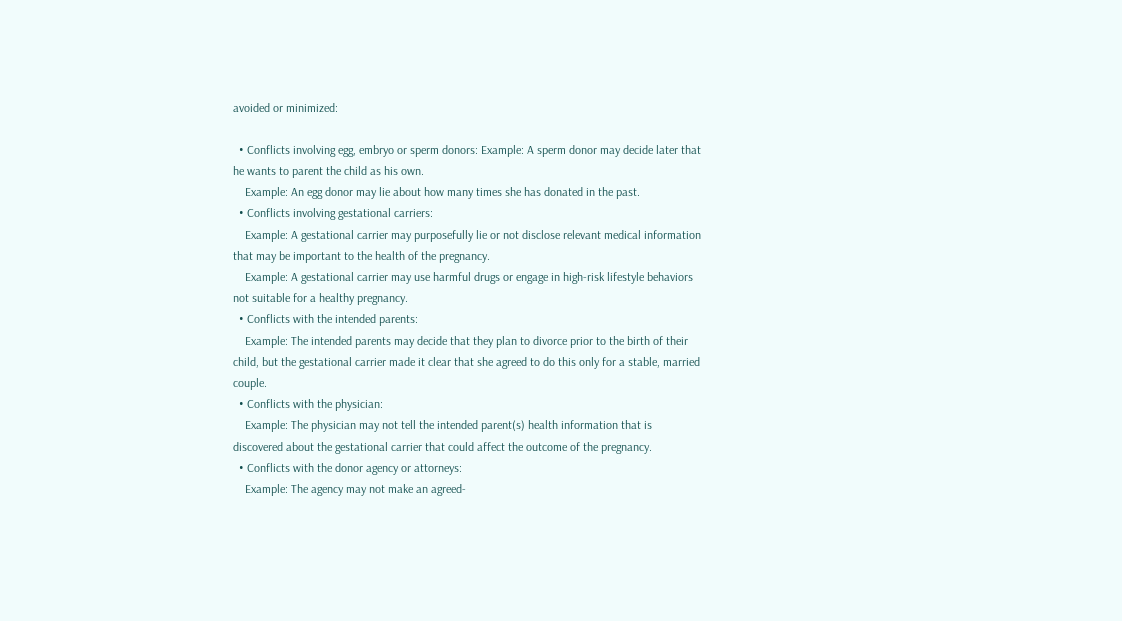avoided or minimized:

  • Conflicts involving egg, embryo or sperm donors: Example: A sperm donor may decide later that he wants to parent the child as his own.
    Example: An egg donor may lie about how many times she has donated in the past.
  • Conflicts involving gestational carriers:
    Example: A gestational carrier may purposefully lie or not disclose relevant medical information that may be important to the health of the pregnancy.
    Example: A gestational carrier may use harmful drugs or engage in high-risk lifestyle behaviors not suitable for a healthy pregnancy.
  • Conflicts with the intended parents:
    Example: The intended parents may decide that they plan to divorce prior to the birth of their child, but the gestational carrier made it clear that she agreed to do this only for a stable, married couple.
  • Conflicts with the physician:
    Example: The physician may not tell the intended parent(s) health information that is discovered about the gestational carrier that could affect the outcome of the pregnancy.
  • Conflicts with the donor agency or attorneys:
    Example: The agency may not make an agreed-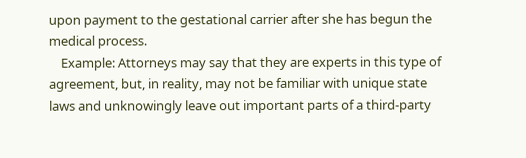upon payment to the gestational carrier after she has begun the medical process.
    Example: Attorneys may say that they are experts in this type of agreement, but, in reality, may not be familiar with unique state laws and unknowingly leave out important parts of a third-party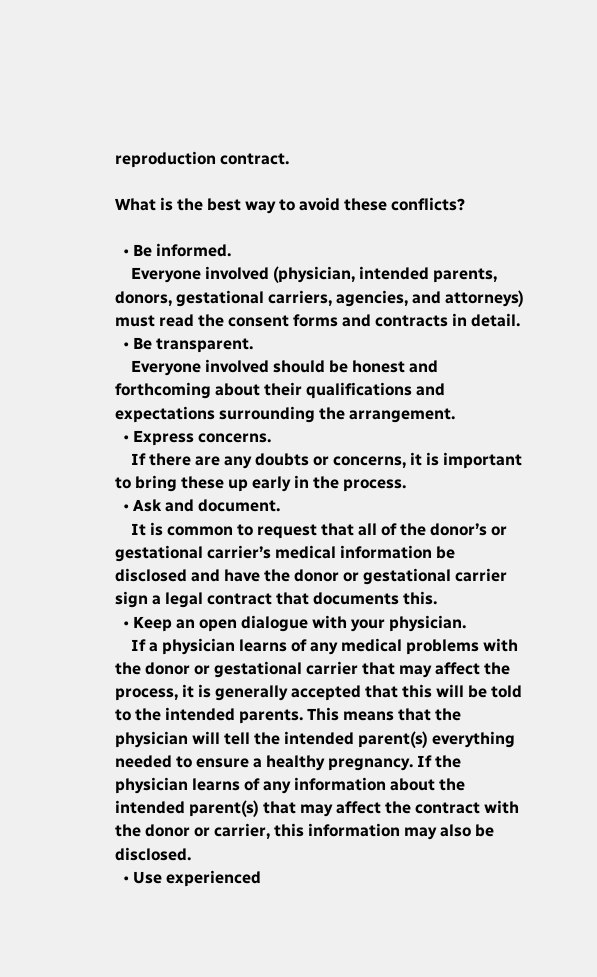reproduction contract.

What is the best way to avoid these conflicts?

  • Be informed.
    Everyone involved (physician, intended parents, donors, gestational carriers, agencies, and attorneys) must read the consent forms and contracts in detail.
  • Be transparent.
    Everyone involved should be honest and forthcoming about their qualifications and expectations surrounding the arrangement.
  • Express concerns.
    If there are any doubts or concerns, it is important to bring these up early in the process.
  • Ask and document.
    It is common to request that all of the donor’s or gestational carrier’s medical information be disclosed and have the donor or gestational carrier sign a legal contract that documents this.
  • Keep an open dialogue with your physician.
    If a physician learns of any medical problems with the donor or gestational carrier that may affect the process, it is generally accepted that this will be told to the intended parents. This means that the physician will tell the intended parent(s) everything needed to ensure a healthy pregnancy. If the physician learns of any information about the intended parent(s) that may affect the contract with the donor or carrier, this information may also be disclosed.
  • Use experienced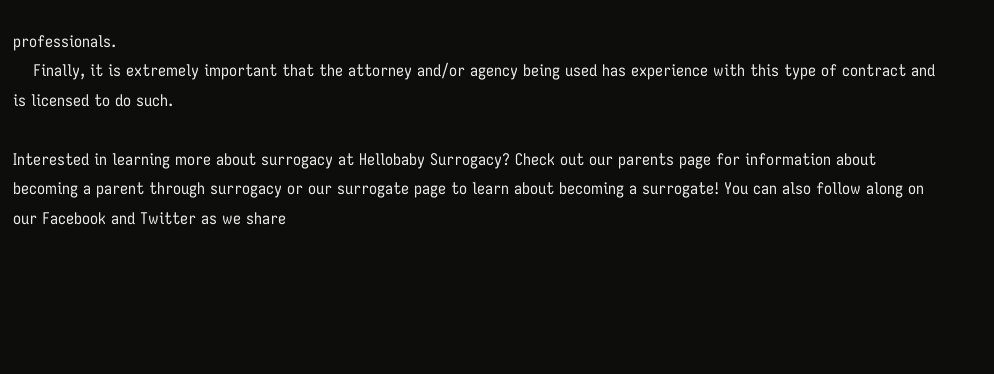professionals.
    Finally, it is extremely important that the attorney and/or agency being used has experience with this type of contract and is licensed to do such.

Interested in learning more about surrogacy at Hellobaby Surrogacy? Check out our parents page for information about becoming a parent through surrogacy or our surrogate page to learn about becoming a surrogate! You can also follow along on our Facebook and Twitter as we share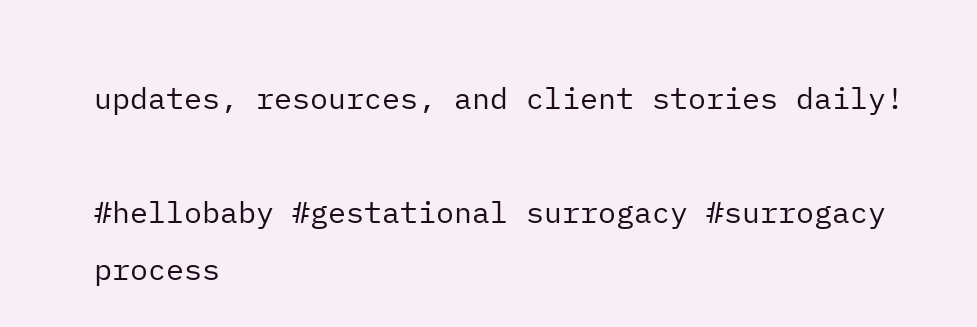updates, resources, and client stories daily!

#hellobaby #gestational surrogacy #surrogacy process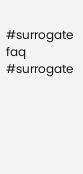#surrogate faq  #surrogate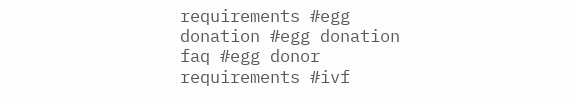requirements #egg donation #egg donation faq #egg donor requirements #ivf